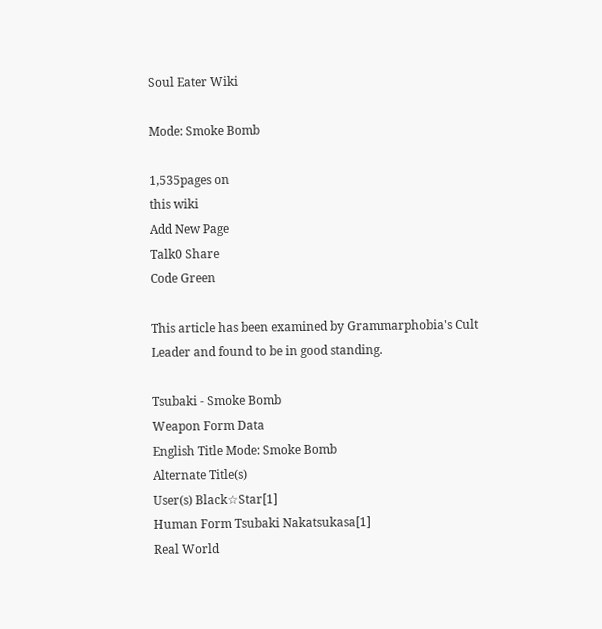Soul Eater Wiki

Mode: Smoke Bomb

1,535pages on
this wiki
Add New Page
Talk0 Share
Code Green

This article has been examined by Grammarphobia's Cult Leader and found to be in good standing.

Tsubaki - Smoke Bomb
Weapon Form Data
English Title Mode: Smoke Bomb
Alternate Title(s)
User(s) Black☆Star[1]
Human Form Tsubaki Nakatsukasa[1]
Real World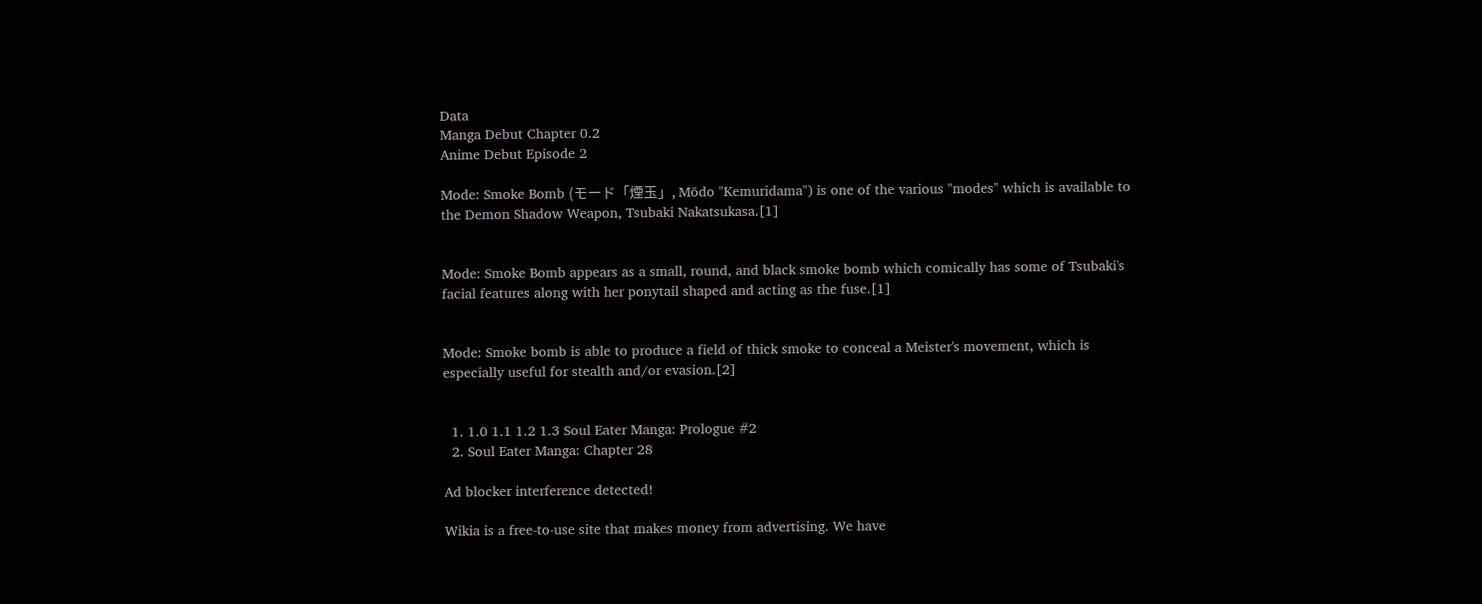Data
Manga Debut Chapter 0.2
Anime Debut Episode 2

Mode: Smoke Bomb (モード「煙玉」, Mōdo "Kemuridama") is one of the various "modes" which is available to the Demon Shadow Weapon, Tsubaki Nakatsukasa.[1]


Mode: Smoke Bomb appears as a small, round, and black smoke bomb which comically has some of Tsubaki's facial features along with her ponytail shaped and acting as the fuse.[1]


Mode: Smoke bomb is able to produce a field of thick smoke to conceal a Meister's movement, which is especially useful for stealth and/or evasion.[2]


  1. 1.0 1.1 1.2 1.3 Soul Eater Manga: Prologue #2
  2. Soul Eater Manga: Chapter 28

Ad blocker interference detected!

Wikia is a free-to-use site that makes money from advertising. We have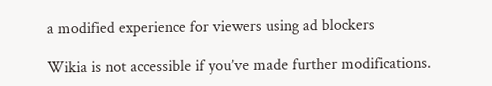a modified experience for viewers using ad blockers

Wikia is not accessible if you’ve made further modifications.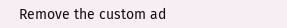Remove the custom ad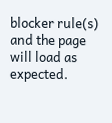blocker rule(s) and the page will load as expected.